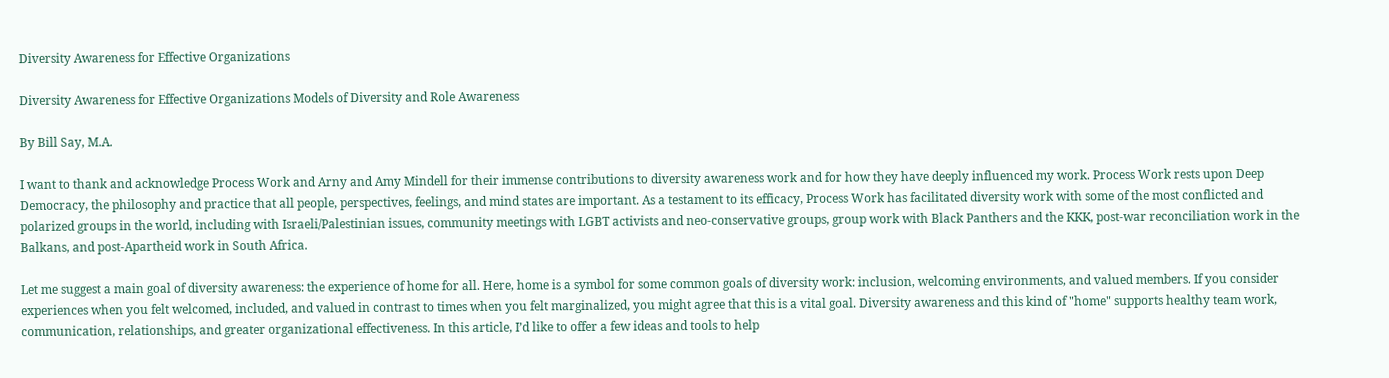Diversity Awareness for Effective Organizations

Diversity Awareness for Effective Organizations Models of Diversity and Role Awareness

By Bill Say, M.A.

I want to thank and acknowledge Process Work and Arny and Amy Mindell for their immense contributions to diversity awareness work and for how they have deeply influenced my work. Process Work rests upon Deep Democracy, the philosophy and practice that all people, perspectives, feelings, and mind states are important. As a testament to its efficacy, Process Work has facilitated diversity work with some of the most conflicted and polarized groups in the world, including with Israeli/Palestinian issues, community meetings with LGBT activists and neo-conservative groups, group work with Black Panthers and the KKK, post-war reconciliation work in the Balkans, and post-Apartheid work in South Africa.

Let me suggest a main goal of diversity awareness: the experience of home for all. Here, home is a symbol for some common goals of diversity work: inclusion, welcoming environments, and valued members. If you consider experiences when you felt welcomed, included, and valued in contrast to times when you felt marginalized, you might agree that this is a vital goal. Diversity awareness and this kind of "home" supports healthy team work, communication, relationships, and greater organizational effectiveness. In this article, I’d like to offer a few ideas and tools to help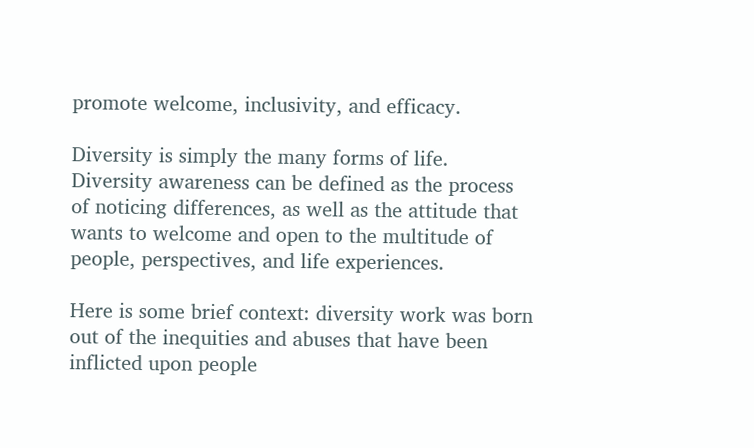promote welcome, inclusivity, and efficacy.

Diversity is simply the many forms of life. Diversity awareness can be defined as the process of noticing differences, as well as the attitude that wants to welcome and open to the multitude of people, perspectives, and life experiences.

Here is some brief context: diversity work was born out of the inequities and abuses that have been inflicted upon people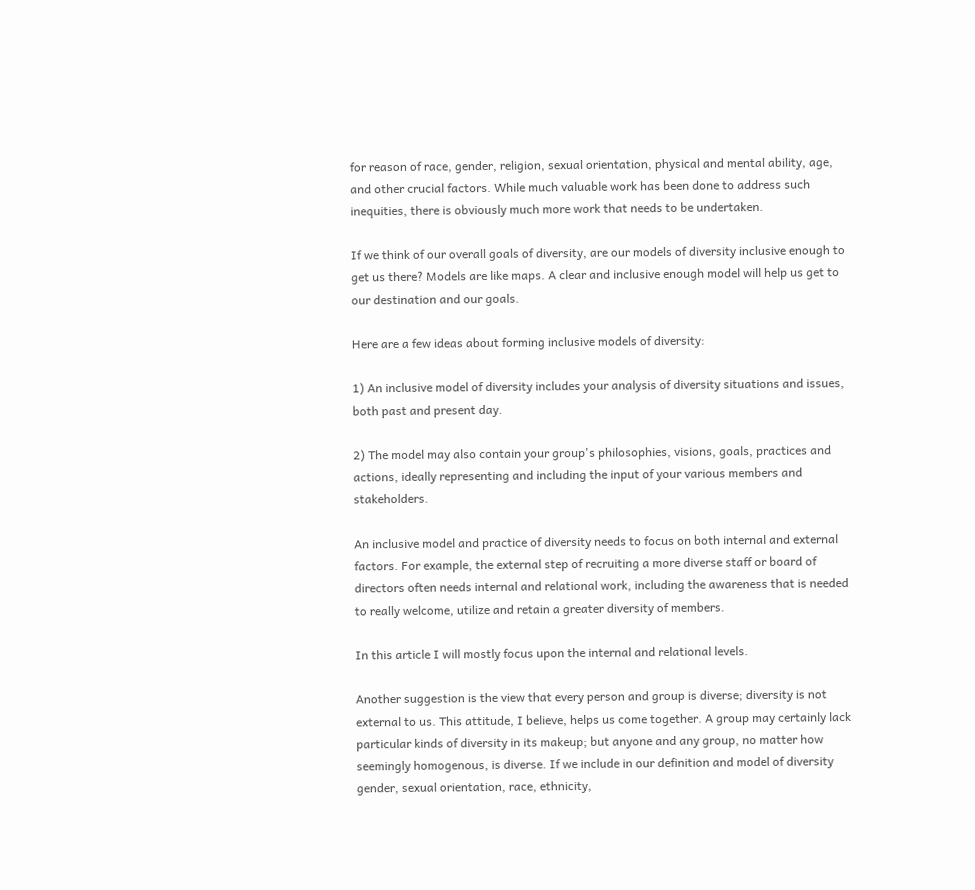for reason of race, gender, religion, sexual orientation, physical and mental ability, age, and other crucial factors. While much valuable work has been done to address such inequities, there is obviously much more work that needs to be undertaken.

If we think of our overall goals of diversity, are our models of diversity inclusive enough to get us there? Models are like maps. A clear and inclusive enough model will help us get to our destination and our goals.

Here are a few ideas about forming inclusive models of diversity:

1) An inclusive model of diversity includes your analysis of diversity situations and issues, both past and present day.

2) The model may also contain your group's philosophies, visions, goals, practices and actions, ideally representing and including the input of your various members and stakeholders.

An inclusive model and practice of diversity needs to focus on both internal and external factors. For example, the external step of recruiting a more diverse staff or board of directors often needs internal and relational work, including the awareness that is needed to really welcome, utilize and retain a greater diversity of members.

In this article I will mostly focus upon the internal and relational levels.

Another suggestion is the view that every person and group is diverse; diversity is not external to us. This attitude, I believe, helps us come together. A group may certainly lack particular kinds of diversity in its makeup; but anyone and any group, no matter how seemingly homogenous, is diverse. If we include in our definition and model of diversity gender, sexual orientation, race, ethnicity,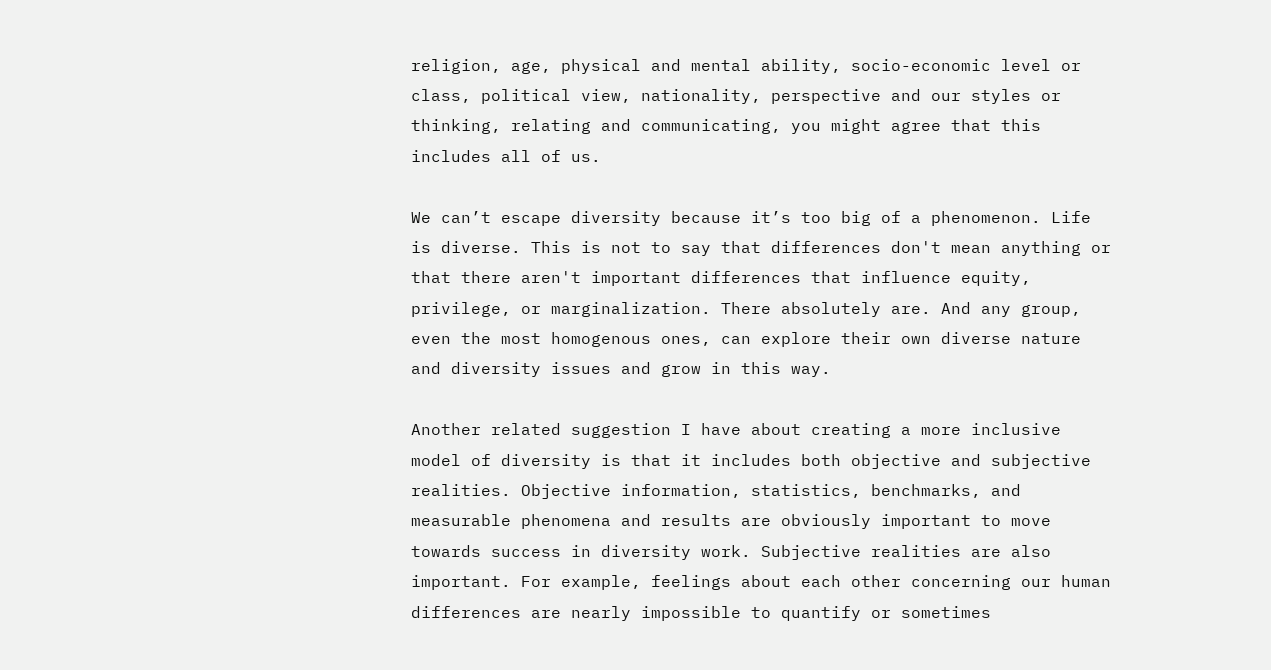religion, age, physical and mental ability, socio-economic level or class, political view, nationality, perspective and our styles or thinking, relating and communicating, you might agree that this includes all of us.

We can’t escape diversity because it’s too big of a phenomenon. Life is diverse. This is not to say that differences don't mean anything or that there aren't important differences that influence equity, privilege, or marginalization. There absolutely are. And any group, even the most homogenous ones, can explore their own diverse nature and diversity issues and grow in this way.

Another related suggestion I have about creating a more inclusive model of diversity is that it includes both objective and subjective realities. Objective information, statistics, benchmarks, and measurable phenomena and results are obviously important to move towards success in diversity work. Subjective realities are also important. For example, feelings about each other concerning our human differences are nearly impossible to quantify or sometimes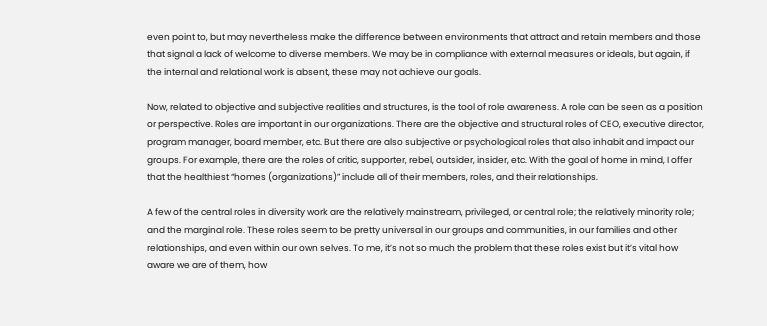even point to, but may nevertheless make the difference between environments that attract and retain members and those that signal a lack of welcome to diverse members. We may be in compliance with external measures or ideals, but again, if the internal and relational work is absent, these may not achieve our goals.

Now, related to objective and subjective realities and structures, is the tool of role awareness. A role can be seen as a position or perspective. Roles are important in our organizations. There are the objective and structural roles of CEO, executive director, program manager, board member, etc. But there are also subjective or psychological roles that also inhabit and impact our groups. For example, there are the roles of critic, supporter, rebel, outsider, insider, etc. With the goal of home in mind, I offer that the healthiest “homes (organizations)” include all of their members, roles, and their relationships.

A few of the central roles in diversity work are the relatively mainstream, privileged, or central role; the relatively minority role; and the marginal role. These roles seem to be pretty universal in our groups and communities, in our families and other relationships, and even within our own selves. To me, it’s not so much the problem that these roles exist but it’s vital how aware we are of them, how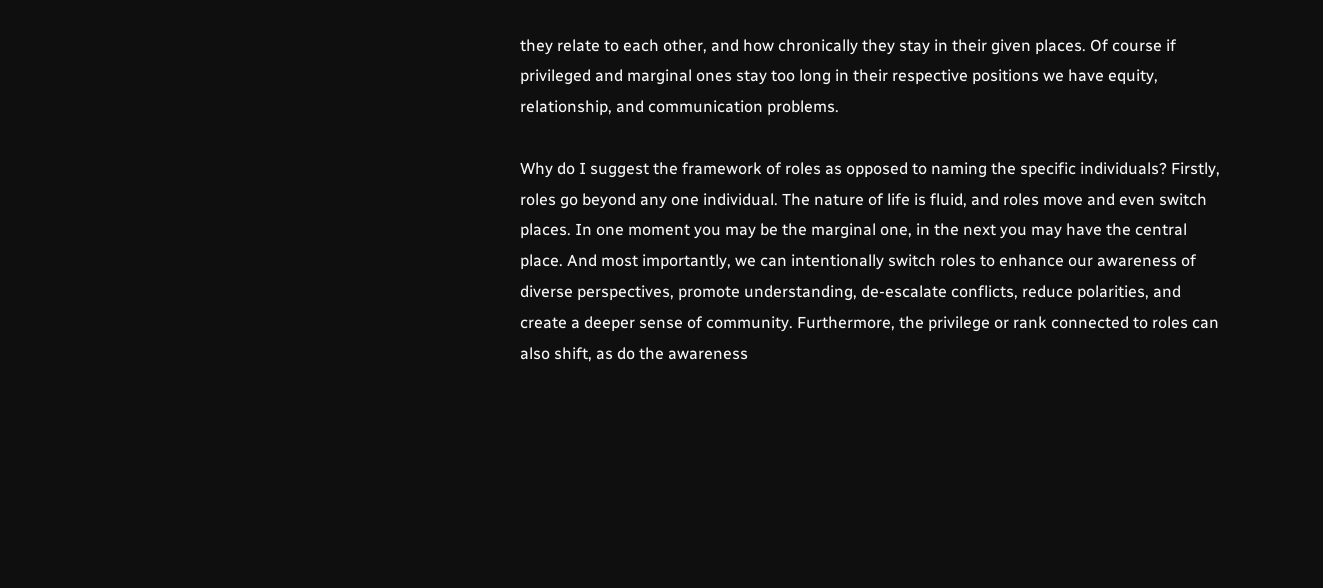they relate to each other, and how chronically they stay in their given places. Of course if privileged and marginal ones stay too long in their respective positions we have equity, relationship, and communication problems.

Why do I suggest the framework of roles as opposed to naming the specific individuals? Firstly, roles go beyond any one individual. The nature of life is fluid, and roles move and even switch places. In one moment you may be the marginal one, in the next you may have the central place. And most importantly, we can intentionally switch roles to enhance our awareness of diverse perspectives, promote understanding, de-escalate conflicts, reduce polarities, and create a deeper sense of community. Furthermore, the privilege or rank connected to roles can also shift, as do the awareness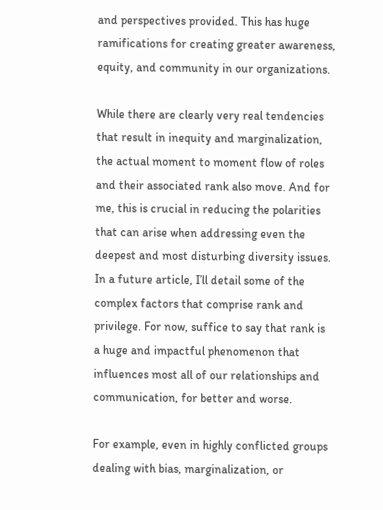and perspectives provided. This has huge ramifications for creating greater awareness, equity, and community in our organizations.

While there are clearly very real tendencies that result in inequity and marginalization, the actual moment to moment flow of roles and their associated rank also move. And for me, this is crucial in reducing the polarities that can arise when addressing even the deepest and most disturbing diversity issues. In a future article, I’ll detail some of the complex factors that comprise rank and privilege. For now, suffice to say that rank is a huge and impactful phenomenon that influences most all of our relationships and communication, for better and worse.

For example, even in highly conflicted groups dealing with bias, marginalization, or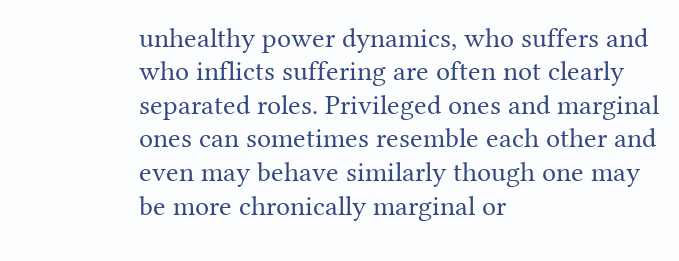unhealthy power dynamics, who suffers and who inflicts suffering are often not clearly separated roles. Privileged ones and marginal ones can sometimes resemble each other and even may behave similarly though one may be more chronically marginal or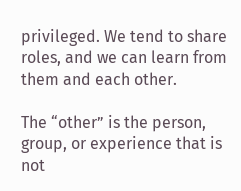privileged. We tend to share roles, and we can learn from them and each other.

The “other” is the person, group, or experience that is not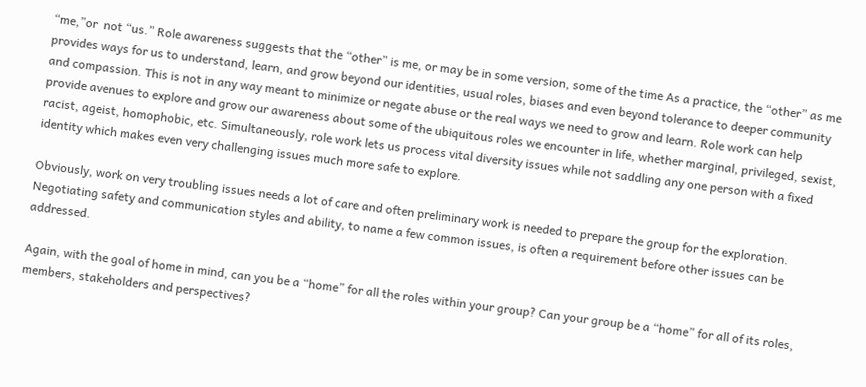“me,”or  not “us.” Role awareness suggests that the “other” is me, or may be in some version, some of the time As a practice, the “other” as me provides ways for us to understand, learn, and grow beyond our identities, usual roles, biases and even beyond tolerance to deeper community and compassion. This is not in any way meant to minimize or negate abuse or the real ways we need to grow and learn. Role work can help provide avenues to explore and grow our awareness about some of the ubiquitous roles we encounter in life, whether marginal, privileged, sexist, racist, ageist, homophobic, etc. Simultaneously, role work lets us process vital diversity issues while not saddling any one person with a fixed identity which makes even very challenging issues much more safe to explore.

Obviously, work on very troubling issues needs a lot of care and often preliminary work is needed to prepare the group for the exploration. Negotiating safety and communication styles and ability, to name a few common issues, is often a requirement before other issues can be addressed.

Again, with the goal of home in mind, can you be a “home” for all the roles within your group? Can your group be a “home” for all of its roles, members, stakeholders and perspectives?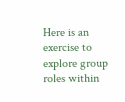Here is an exercise to explore group roles within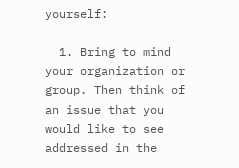yourself:

  1. Bring to mind your organization or group. Then think of an issue that you would like to see addressed in the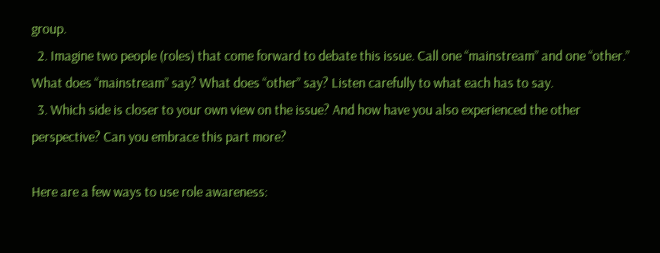group.
  2. Imagine two people (roles) that come forward to debate this issue. Call one “mainstream” and one “other.” What does “mainstream” say? What does “other” say? Listen carefully to what each has to say.
  3. Which side is closer to your own view on the issue? And how have you also experienced the other perspective? Can you embrace this part more?

Here are a few ways to use role awareness: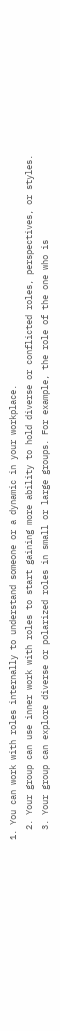1. You can work with roles internally to understand someone or a dynamic in your workplace.
  2. Your group can use inner work with roles to start gaining more ability to hold diverse or conflicted roles, perspectives, or styles.
  3. Your group can explore diverse or polarized roles in small or large groups. For example, the role of the one who is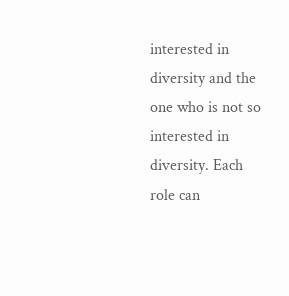interested in diversity and the one who is not so interested in diversity. Each role can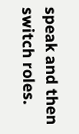speak and then switch roles.